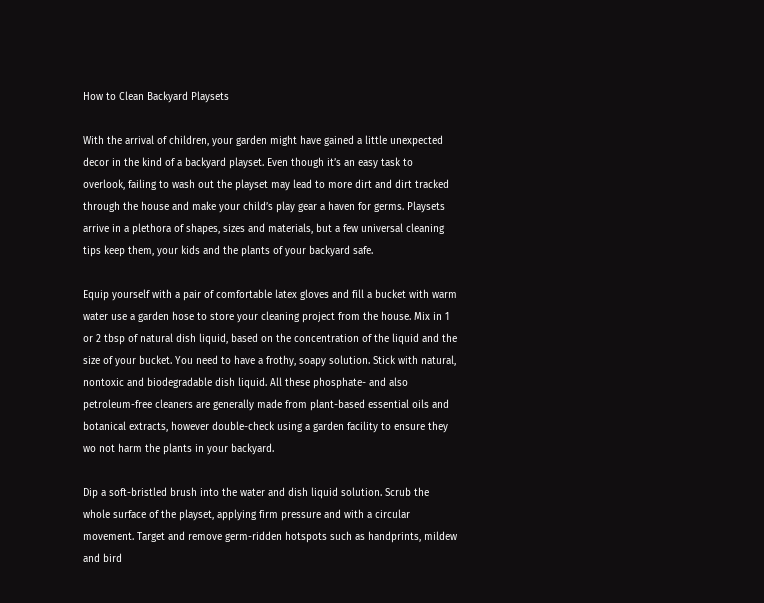How to Clean Backyard Playsets

With the arrival of children, your garden might have gained a little unexpected decor in the kind of a backyard playset. Even though it’s an easy task to overlook, failing to wash out the playset may lead to more dirt and dirt tracked through the house and make your child’s play gear a haven for germs. Playsets arrive in a plethora of shapes, sizes and materials, but a few universal cleaning tips keep them, your kids and the plants of your backyard safe.

Equip yourself with a pair of comfortable latex gloves and fill a bucket with warm water use a garden hose to store your cleaning project from the house. Mix in 1 or 2 tbsp of natural dish liquid, based on the concentration of the liquid and the size of your bucket. You need to have a frothy, soapy solution. Stick with natural, nontoxic and biodegradable dish liquid. All these phosphate- and also petroleum-free cleaners are generally made from plant-based essential oils and botanical extracts, however double-check using a garden facility to ensure they wo not harm the plants in your backyard.

Dip a soft-bristled brush into the water and dish liquid solution. Scrub the whole surface of the playset, applying firm pressure and with a circular movement. Target and remove germ-ridden hotspots such as handprints, mildew and bird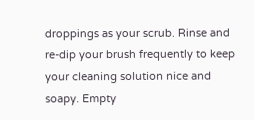droppings as your scrub. Rinse and re-dip your brush frequently to keep your cleaning solution nice and soapy. Empty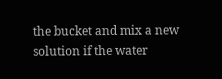the bucket and mix a new solution if the water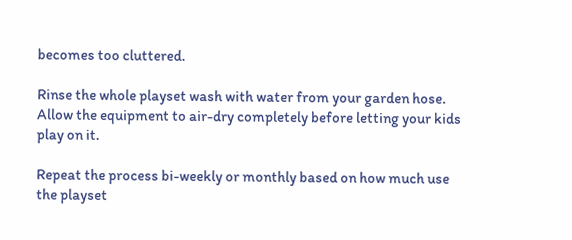becomes too cluttered.

Rinse the whole playset wash with water from your garden hose. Allow the equipment to air-dry completely before letting your kids play on it.

Repeat the process bi-weekly or monthly based on how much use the playset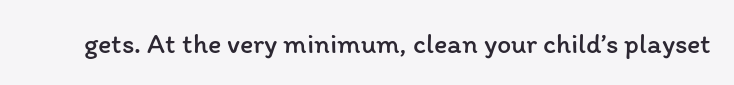gets. At the very minimum, clean your child’s playset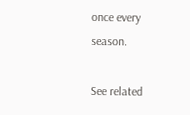once every season.

See related